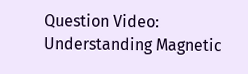Question Video: Understanding Magnetic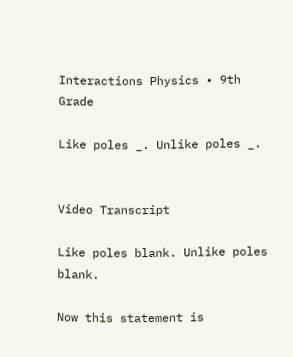Interactions Physics • 9th Grade

Like poles _. Unlike poles _.


Video Transcript

Like poles blank. Unlike poles blank.

Now this statement is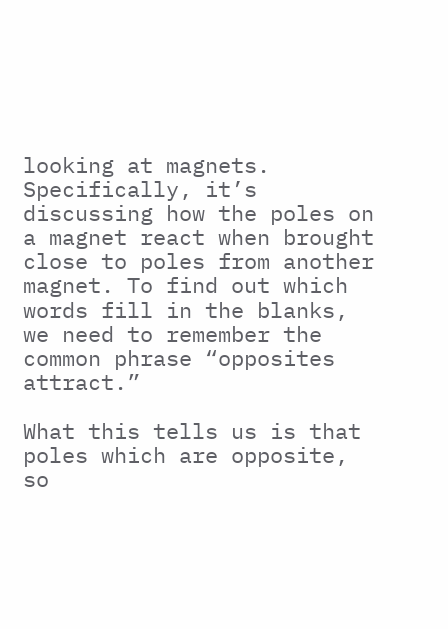looking at magnets. Specifically, it’s discussing how the poles on a magnet react when brought close to poles from another magnet. To find out which words fill in the blanks, we need to remember the common phrase “opposites attract.”

What this tells us is that poles which are opposite, so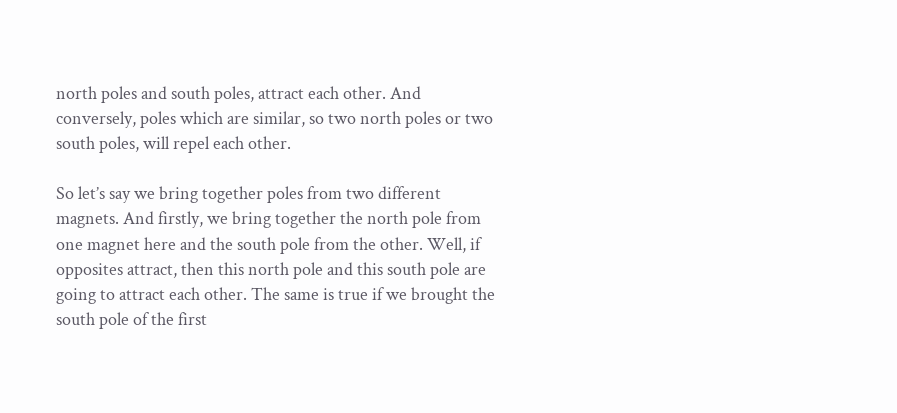north poles and south poles, attract each other. And conversely, poles which are similar, so two north poles or two south poles, will repel each other.

So let’s say we bring together poles from two different magnets. And firstly, we bring together the north pole from one magnet here and the south pole from the other. Well, if opposites attract, then this north pole and this south pole are going to attract each other. The same is true if we brought the south pole of the first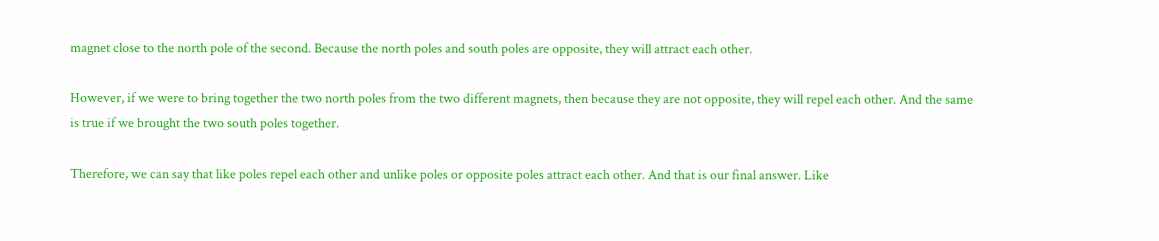magnet close to the north pole of the second. Because the north poles and south poles are opposite, they will attract each other.

However, if we were to bring together the two north poles from the two different magnets, then because they are not opposite, they will repel each other. And the same is true if we brought the two south poles together.

Therefore, we can say that like poles repel each other and unlike poles or opposite poles attract each other. And that is our final answer. Like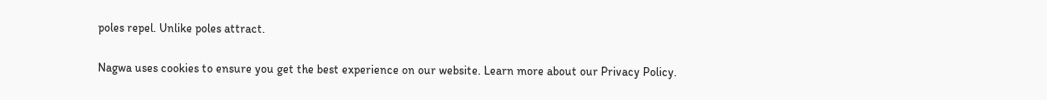poles repel. Unlike poles attract.

Nagwa uses cookies to ensure you get the best experience on our website. Learn more about our Privacy Policy.